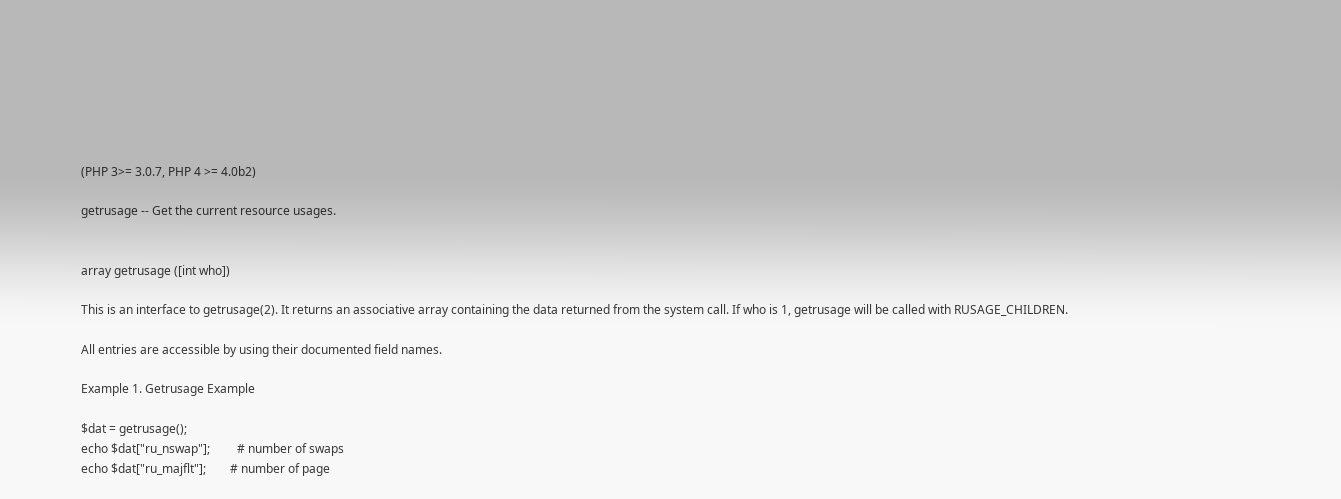(PHP 3>= 3.0.7, PHP 4 >= 4.0b2)

getrusage -- Get the current resource usages.


array getrusage ([int who])

This is an interface to getrusage(2). It returns an associative array containing the data returned from the system call. If who is 1, getrusage will be called with RUSAGE_CHILDREN.

All entries are accessible by using their documented field names.

Example 1. Getrusage Example

$dat = getrusage();
echo $dat["ru_nswap"];         # number of swaps
echo $dat["ru_majflt"];        # number of page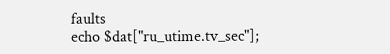faults
echo $dat["ru_utime.tv_sec"];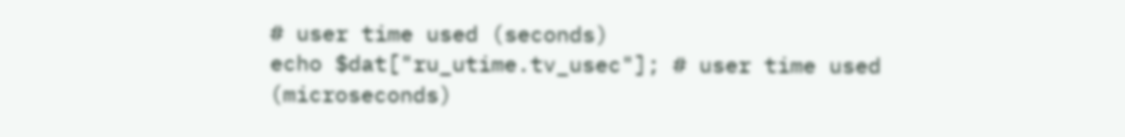# user time used (seconds)
echo $dat["ru_utime.tv_usec"]; # user time used (microseconds)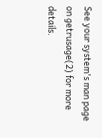See your system's man page on getrusage(2) for more details.